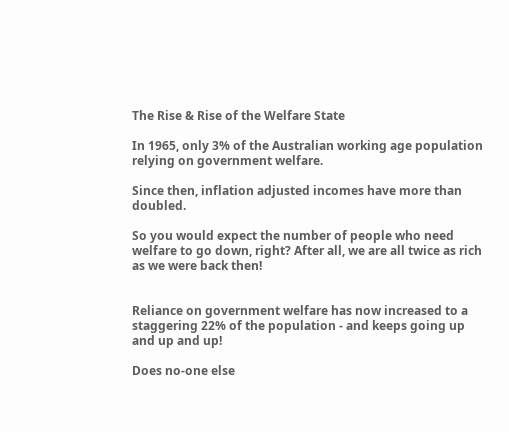The Rise & Rise of the Welfare State

In 1965, only 3% of the Australian working age population relying on government welfare.

Since then, inflation adjusted incomes have more than doubled.

So you would expect the number of people who need welfare to go down, right? After all, we are all twice as rich as we were back then!


Reliance on government welfare has now increased to a staggering 22% of the population - and keeps going up and up and up!

Does no-one else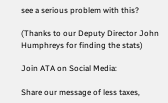see a serious problem with this?

(Thanks to our Deputy Director John Humphreys for finding the stats)

Join ATA on Social Media:

Share our message of less taxes,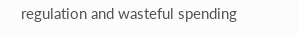regulation and wasteful spending